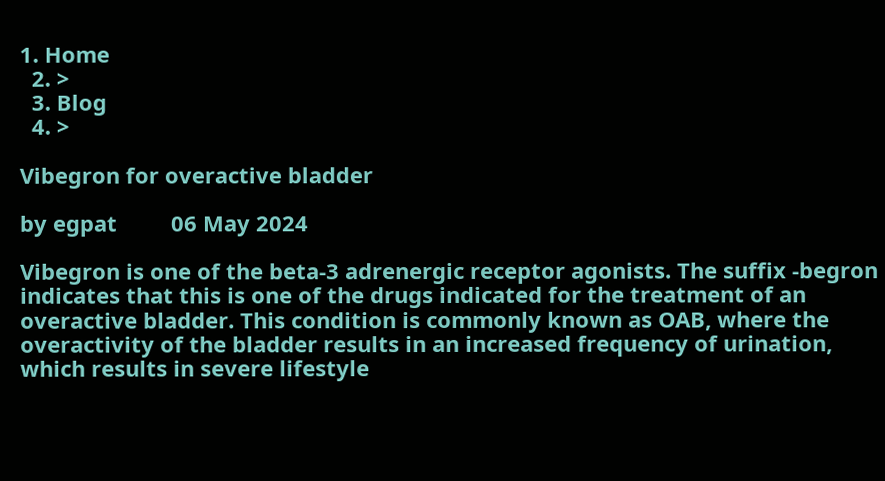1. Home
  2. >
  3. Blog
  4. >

Vibegron for overactive bladder

by egpat         06 May 2024

Vibegron is one of the beta-3 adrenergic receptor agonists. The suffix -begron indicates that this is one of the drugs indicated for the treatment of an overactive bladder. This condition is commonly known as OAB, where the overactivity of the bladder results in an increased frequency of urination, which results in severe lifestyle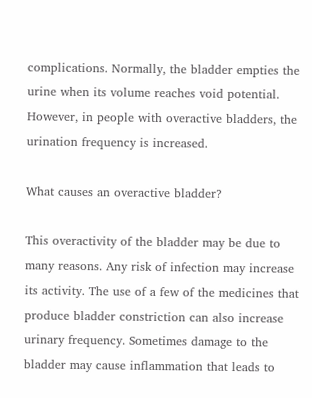complications. Normally, the bladder empties the urine when its volume reaches void potential. However, in people with overactive bladders, the urination frequency is increased.

What causes an overactive bladder?

This overactivity of the bladder may be due to many reasons. Any risk of infection may increase its activity. The use of a few of the medicines that produce bladder constriction can also increase urinary frequency. Sometimes damage to the bladder may cause inflammation that leads to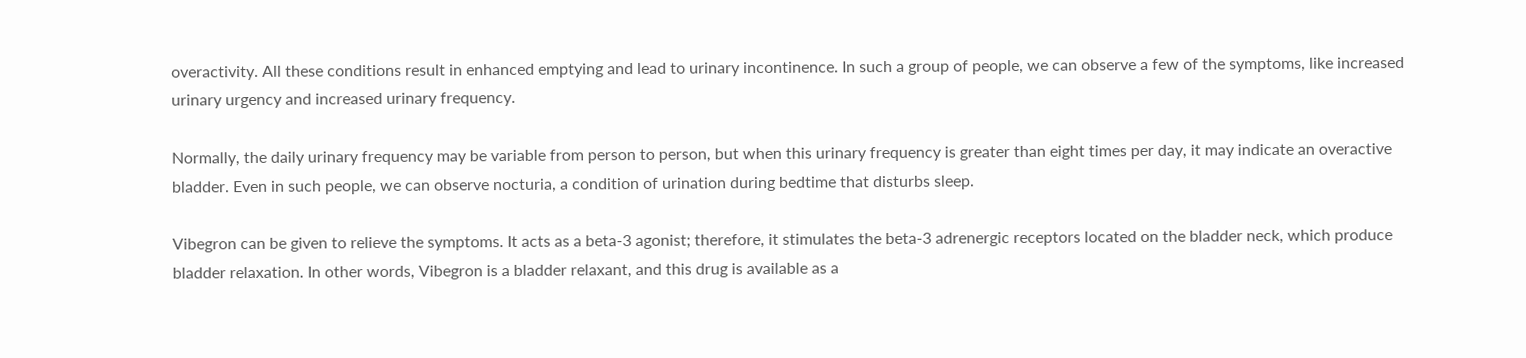overactivity. All these conditions result in enhanced emptying and lead to urinary incontinence. In such a group of people, we can observe a few of the symptoms, like increased urinary urgency and increased urinary frequency.

Normally, the daily urinary frequency may be variable from person to person, but when this urinary frequency is greater than eight times per day, it may indicate an overactive bladder. Even in such people, we can observe nocturia, a condition of urination during bedtime that disturbs sleep.

Vibegron can be given to relieve the symptoms. It acts as a beta-3 agonist; therefore, it stimulates the beta-3 adrenergic receptors located on the bladder neck, which produce bladder relaxation. In other words, Vibegron is a bladder relaxant, and this drug is available as a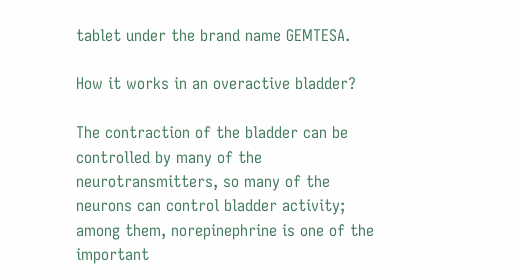tablet under the brand name GEMTESA.

How it works in an overactive bladder?

The contraction of the bladder can be controlled by many of the neurotransmitters, so many of the neurons can control bladder activity; among them, norepinephrine is one of the important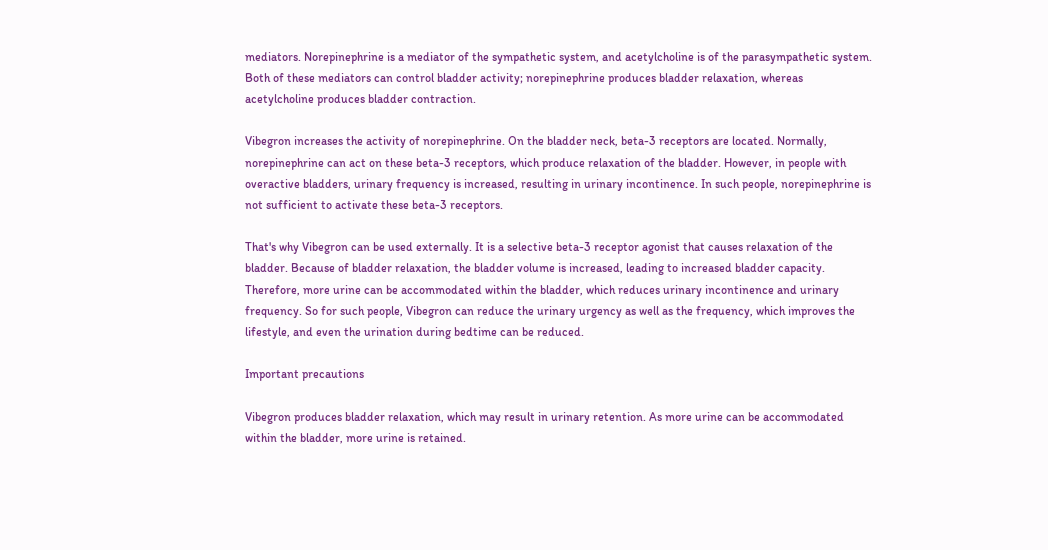mediators. Norepinephrine is a mediator of the sympathetic system, and acetylcholine is of the parasympathetic system. Both of these mediators can control bladder activity; norepinephrine produces bladder relaxation, whereas acetylcholine produces bladder contraction.

Vibegron increases the activity of norepinephrine. On the bladder neck, beta-3 receptors are located. Normally, norepinephrine can act on these beta-3 receptors, which produce relaxation of the bladder. However, in people with overactive bladders, urinary frequency is increased, resulting in urinary incontinence. In such people, norepinephrine is not sufficient to activate these beta-3 receptors.

That's why Vibegron can be used externally. It is a selective beta-3 receptor agonist that causes relaxation of the bladder. Because of bladder relaxation, the bladder volume is increased, leading to increased bladder capacity. Therefore, more urine can be accommodated within the bladder, which reduces urinary incontinence and urinary frequency. So for such people, Vibegron can reduce the urinary urgency as well as the frequency, which improves the lifestyle, and even the urination during bedtime can be reduced.

Important precautions

Vibegron produces bladder relaxation, which may result in urinary retention. As more urine can be accommodated within the bladder, more urine is retained.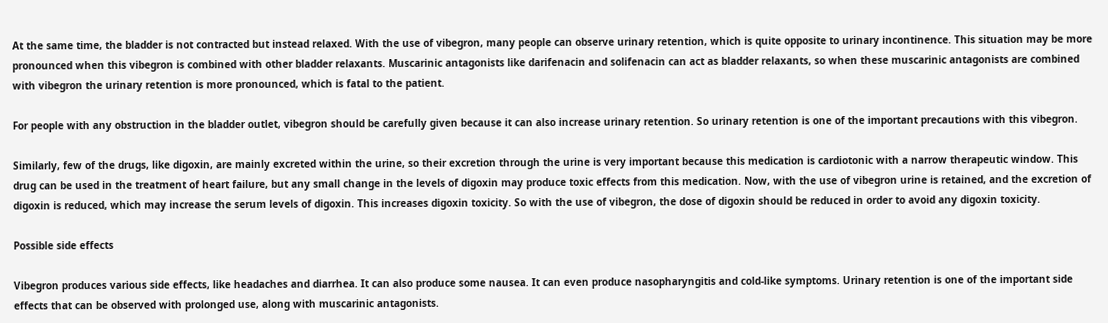At the same time, the bladder is not contracted but instead relaxed. With the use of vibegron, many people can observe urinary retention, which is quite opposite to urinary incontinence. This situation may be more pronounced when this vibegron is combined with other bladder relaxants. Muscarinic antagonists like darifenacin and solifenacin can act as bladder relaxants, so when these muscarinic antagonists are combined with vibegron the urinary retention is more pronounced, which is fatal to the patient.

For people with any obstruction in the bladder outlet, vibegron should be carefully given because it can also increase urinary retention. So urinary retention is one of the important precautions with this vibegron.

Similarly, few of the drugs, like digoxin, are mainly excreted within the urine, so their excretion through the urine is very important because this medication is cardiotonic with a narrow therapeutic window. This drug can be used in the treatment of heart failure, but any small change in the levels of digoxin may produce toxic effects from this medication. Now, with the use of vibegron urine is retained, and the excretion of digoxin is reduced, which may increase the serum levels of digoxin. This increases digoxin toxicity. So with the use of vibegron, the dose of digoxin should be reduced in order to avoid any digoxin toxicity.

Possible side effects

Vibegron produces various side effects, like headaches and diarrhea. It can also produce some nausea. It can even produce nasopharyngitis and cold-like symptoms. Urinary retention is one of the important side effects that can be observed with prolonged use, along with muscarinic antagonists.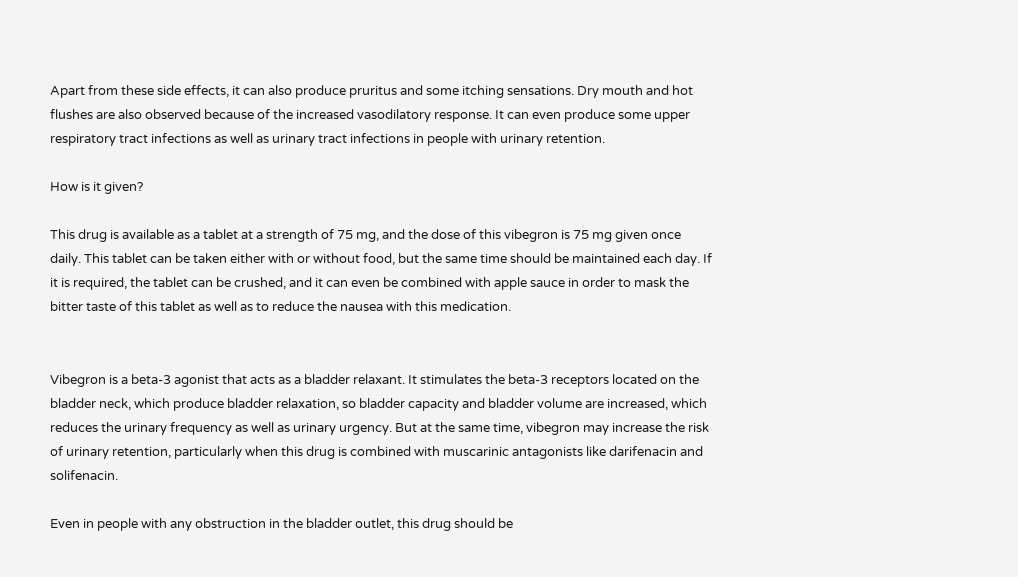Apart from these side effects, it can also produce pruritus and some itching sensations. Dry mouth and hot flushes are also observed because of the increased vasodilatory response. It can even produce some upper respiratory tract infections as well as urinary tract infections in people with urinary retention.

How is it given?

This drug is available as a tablet at a strength of 75 mg, and the dose of this vibegron is 75 mg given once daily. This tablet can be taken either with or without food, but the same time should be maintained each day. If it is required, the tablet can be crushed, and it can even be combined with apple sauce in order to mask the bitter taste of this tablet as well as to reduce the nausea with this medication.


Vibegron is a beta-3 agonist that acts as a bladder relaxant. It stimulates the beta-3 receptors located on the bladder neck, which produce bladder relaxation, so bladder capacity and bladder volume are increased, which reduces the urinary frequency as well as urinary urgency. But at the same time, vibegron may increase the risk of urinary retention, particularly when this drug is combined with muscarinic antagonists like darifenacin and solifenacin.

Even in people with any obstruction in the bladder outlet, this drug should be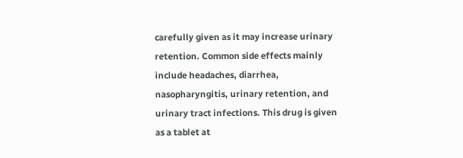carefully given as it may increase urinary retention. Common side effects mainly include headaches, diarrhea, nasopharyngitis, urinary retention, and urinary tract infections. This drug is given as a tablet at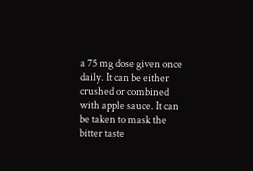a 75 mg dose given once daily. It can be either crushed or combined with apple sauce. It can be taken to mask the bitter taste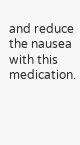and reduce the nausea with this medication.